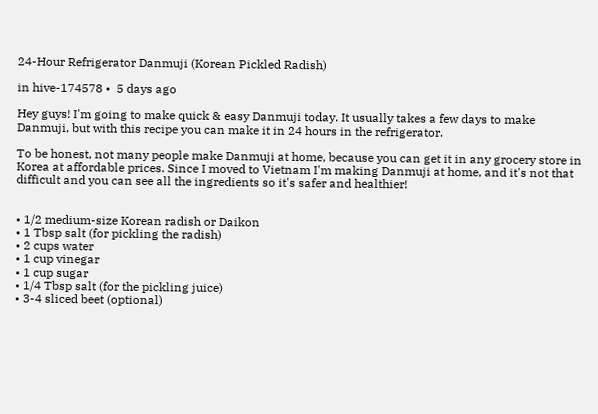24-Hour Refrigerator Danmuji (Korean Pickled Radish)

in hive-174578 •  5 days ago

Hey guys! I'm going to make quick & easy Danmuji today. It usually takes a few days to make Danmuji, but with this recipe you can make it in 24 hours in the refrigerator.

To be honest, not many people make Danmuji at home, because you can get it in any grocery store in Korea at affordable prices. Since I moved to Vietnam I'm making Danmuji at home, and it's not that difficult and you can see all the ingredients so it's safer and healthier!


• 1/2 medium-size Korean radish or Daikon
• 1 Tbsp salt (for pickling the radish)
• 2 cups water
• 1 cup vinegar
• 1 cup sugar
• 1/4 Tbsp salt (for the pickling juice)
• 3-4 sliced beet (optional)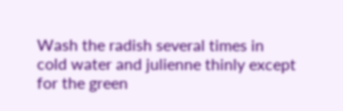Wash the radish several times in cold water and julienne thinly except for the green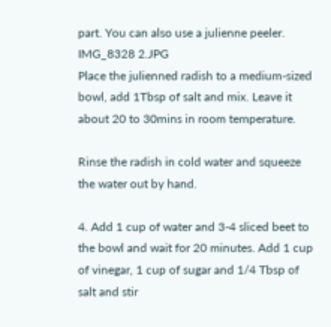part. You can also use a julienne peeler.
IMG_8328 2.JPG
Place the julienned radish to a medium-sized bowl, add 1Tbsp of salt and mix. Leave it about 20 to 30mins in room temperature.

Rinse the radish in cold water and squeeze the water out by hand.

4. Add 1 cup of water and 3-4 sliced beet to the bowl and wait for 20 minutes. Add 1 cup of vinegar, 1 cup of sugar and 1/4 Tbsp of salt and stir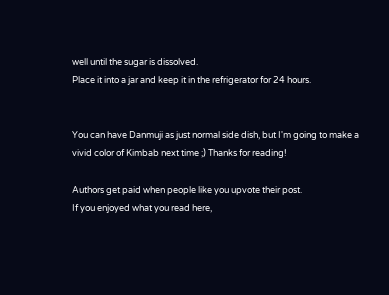well until the sugar is dissolved.
Place it into a jar and keep it in the refrigerator for 24 hours.


You can have Danmuji as just normal side dish, but I'm going to make a vivid color of Kimbab next time ;) Thanks for reading!

Authors get paid when people like you upvote their post.
If you enjoyed what you read here,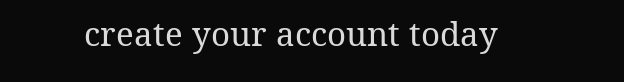create your account today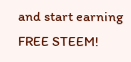and start earning FREE STEEM!